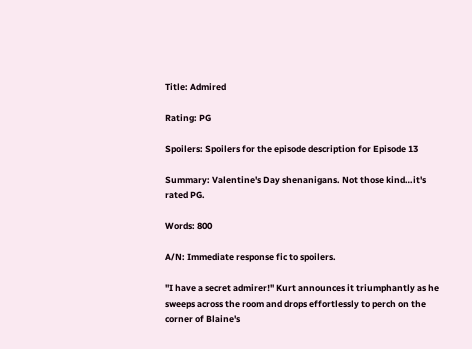Title: Admired

Rating: PG

Spoilers: Spoilers for the episode description for Episode 13

Summary: Valentine's Day shenanigans. Not those kind…it's rated PG.

Words: 800

A/N: Immediate response fic to spoilers.

"I have a secret admirer!" Kurt announces it triumphantly as he sweeps across the room and drops effortlessly to perch on the corner of Blaine's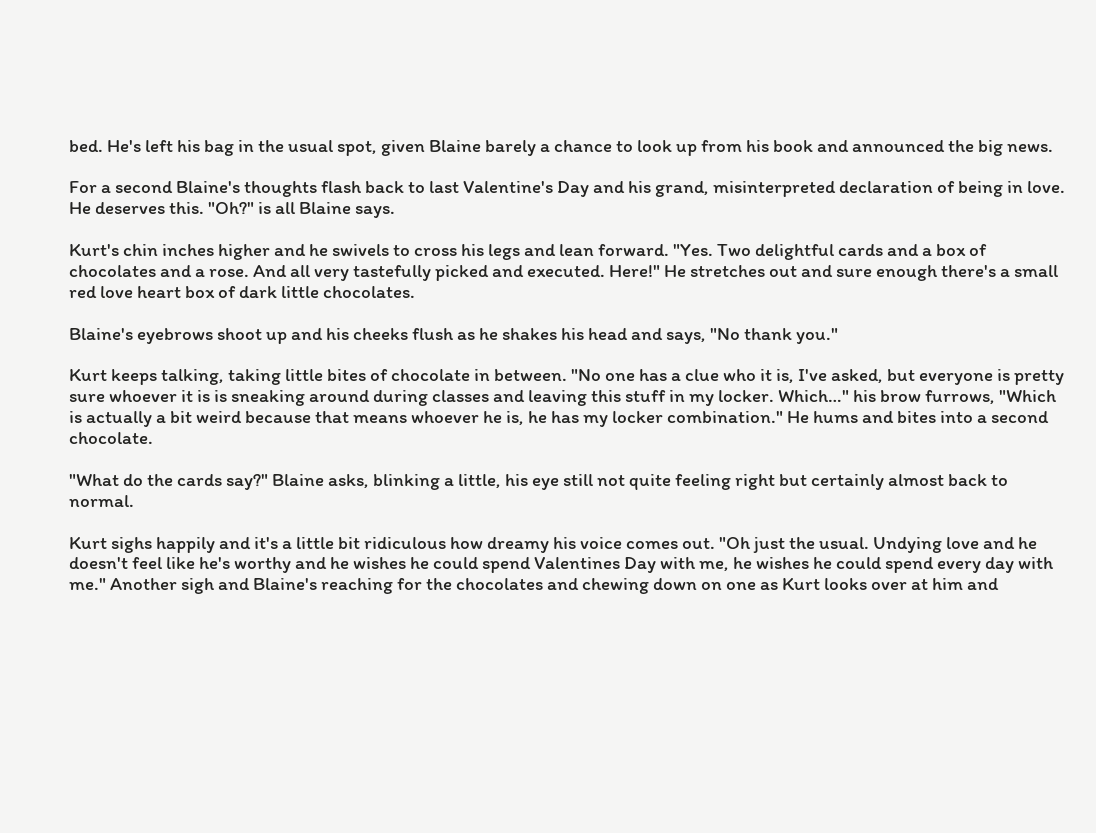bed. He's left his bag in the usual spot, given Blaine barely a chance to look up from his book and announced the big news.

For a second Blaine's thoughts flash back to last Valentine's Day and his grand, misinterpreted declaration of being in love. He deserves this. "Oh?" is all Blaine says.

Kurt's chin inches higher and he swivels to cross his legs and lean forward. "Yes. Two delightful cards and a box of chocolates and a rose. And all very tastefully picked and executed. Here!" He stretches out and sure enough there's a small red love heart box of dark little chocolates.

Blaine's eyebrows shoot up and his cheeks flush as he shakes his head and says, "No thank you."

Kurt keeps talking, taking little bites of chocolate in between. "No one has a clue who it is, I've asked, but everyone is pretty sure whoever it is is sneaking around during classes and leaving this stuff in my locker. Which…" his brow furrows, "Which is actually a bit weird because that means whoever he is, he has my locker combination." He hums and bites into a second chocolate.

"What do the cards say?" Blaine asks, blinking a little, his eye still not quite feeling right but certainly almost back to normal.

Kurt sighs happily and it's a little bit ridiculous how dreamy his voice comes out. "Oh just the usual. Undying love and he doesn't feel like he's worthy and he wishes he could spend Valentines Day with me, he wishes he could spend every day with me." Another sigh and Blaine's reaching for the chocolates and chewing down on one as Kurt looks over at him and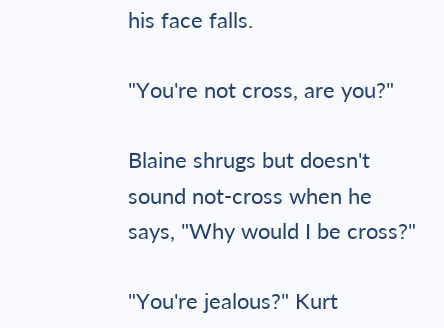his face falls.

"You're not cross, are you?"

Blaine shrugs but doesn't sound not-cross when he says, "Why would I be cross?"

"You're jealous?" Kurt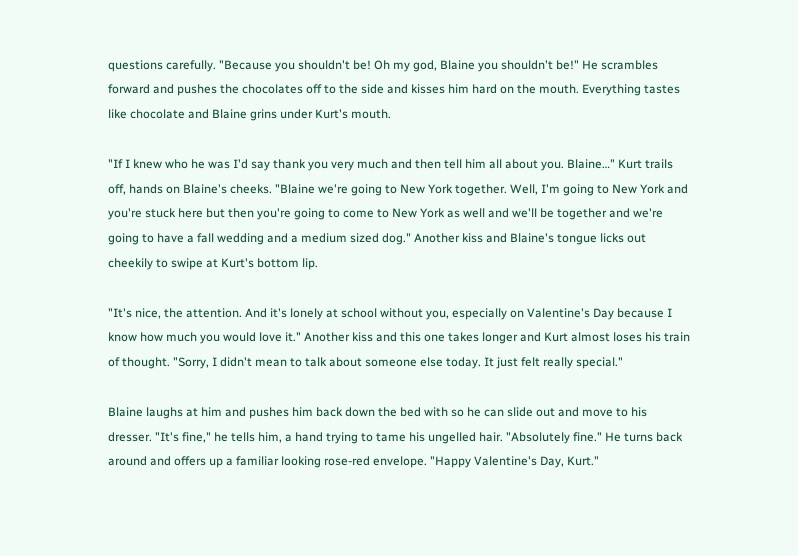questions carefully. "Because you shouldn't be! Oh my god, Blaine you shouldn't be!" He scrambles forward and pushes the chocolates off to the side and kisses him hard on the mouth. Everything tastes like chocolate and Blaine grins under Kurt's mouth.

"If I knew who he was I'd say thank you very much and then tell him all about you. Blaine…" Kurt trails off, hands on Blaine's cheeks. "Blaine we're going to New York together. Well, I'm going to New York and you're stuck here but then you're going to come to New York as well and we'll be together and we're going to have a fall wedding and a medium sized dog." Another kiss and Blaine's tongue licks out cheekily to swipe at Kurt's bottom lip.

"It's nice, the attention. And it's lonely at school without you, especially on Valentine's Day because I know how much you would love it." Another kiss and this one takes longer and Kurt almost loses his train of thought. "Sorry, I didn't mean to talk about someone else today. It just felt really special."

Blaine laughs at him and pushes him back down the bed with so he can slide out and move to his dresser. "It's fine," he tells him, a hand trying to tame his ungelled hair. "Absolutely fine." He turns back around and offers up a familiar looking rose-red envelope. "Happy Valentine's Day, Kurt."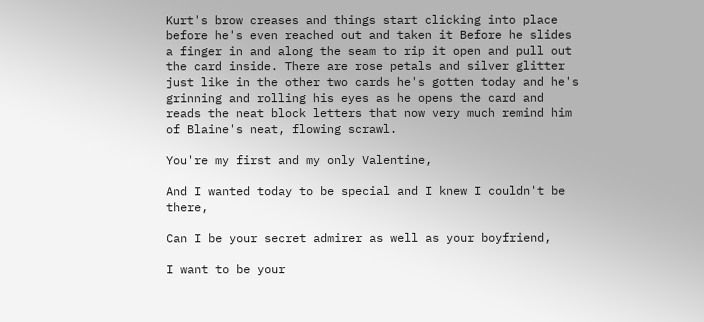Kurt's brow creases and things start clicking into place before he's even reached out and taken it Before he slides a finger in and along the seam to rip it open and pull out the card inside. There are rose petals and silver glitter just like in the other two cards he's gotten today and he's grinning and rolling his eyes as he opens the card and reads the neat block letters that now very much remind him of Blaine's neat, flowing scrawl.

You're my first and my only Valentine,

And I wanted today to be special and I knew I couldn't be there,

Can I be your secret admirer as well as your boyfriend,

I want to be your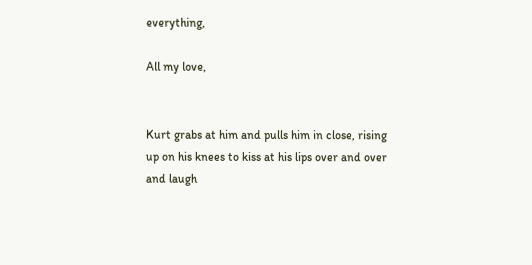everything,

All my love,


Kurt grabs at him and pulls him in close, rising up on his knees to kiss at his lips over and over and laugh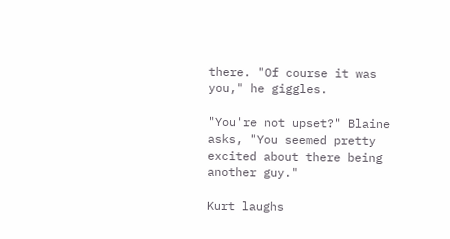there. "Of course it was you," he giggles.

"You're not upset?" Blaine asks, "You seemed pretty excited about there being another guy."

Kurt laughs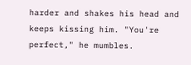harder and shakes his head and keeps kissing him. "You're perfect," he mumbles.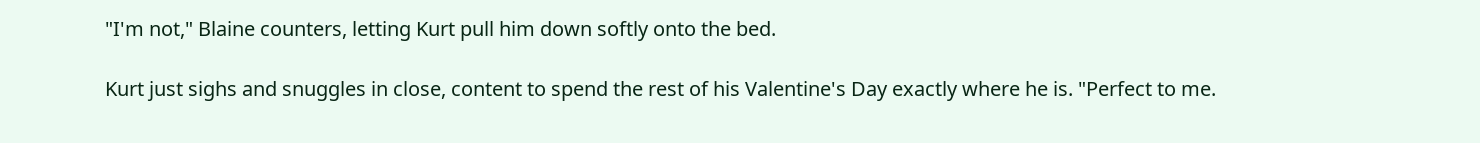"I'm not," Blaine counters, letting Kurt pull him down softly onto the bed.

Kurt just sighs and snuggles in close, content to spend the rest of his Valentine's Day exactly where he is. "Perfect to me.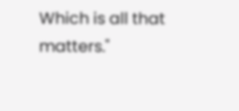Which is all that matters."